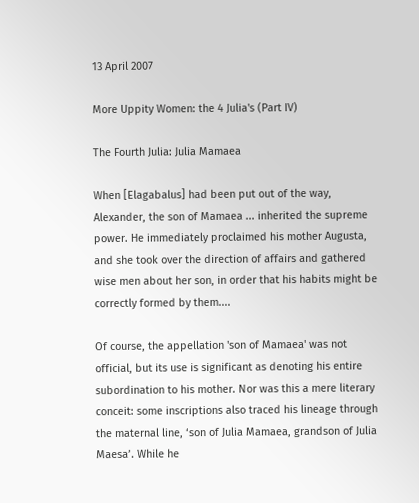13 April 2007

More Uppity Women: the 4 Julia's (Part IV)

The Fourth Julia: Julia Mamaea

When [Elagabalus] had been put out of the way, Alexander, the son of Mamaea ... inherited the supreme power. He immediately proclaimed his mother Augusta, and she took over the direction of affairs and gathered wise men about her son, in order that his habits might be correctly formed by them....

Of course, the appellation 'son of Mamaea' was not official, but its use is significant as denoting his entire subordination to his mother. Nor was this a mere literary conceit: some inscriptions also traced his lineage through the maternal line, ‘son of Julia Mamaea, grandson of Julia Maesa’. While he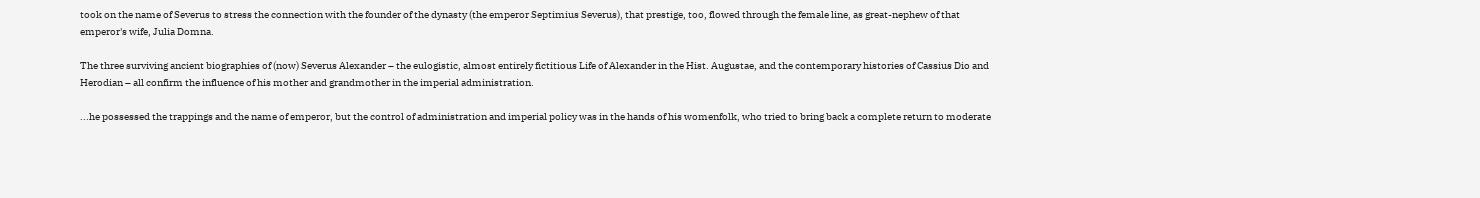took on the name of Severus to stress the connection with the founder of the dynasty (the emperor Septimius Severus), that prestige, too, flowed through the female line, as great-nephew of that emperor's wife, Julia Domna.

The three surviving ancient biographies of (now) Severus Alexander – the eulogistic, almost entirely fictitious Life of Alexander in the Hist. Augustae, and the contemporary histories of Cassius Dio and Herodian – all confirm the influence of his mother and grandmother in the imperial administration.

...he possessed the trappings and the name of emperor, but the control of administration and imperial policy was in the hands of his womenfolk, who tried to bring back a complete return to moderate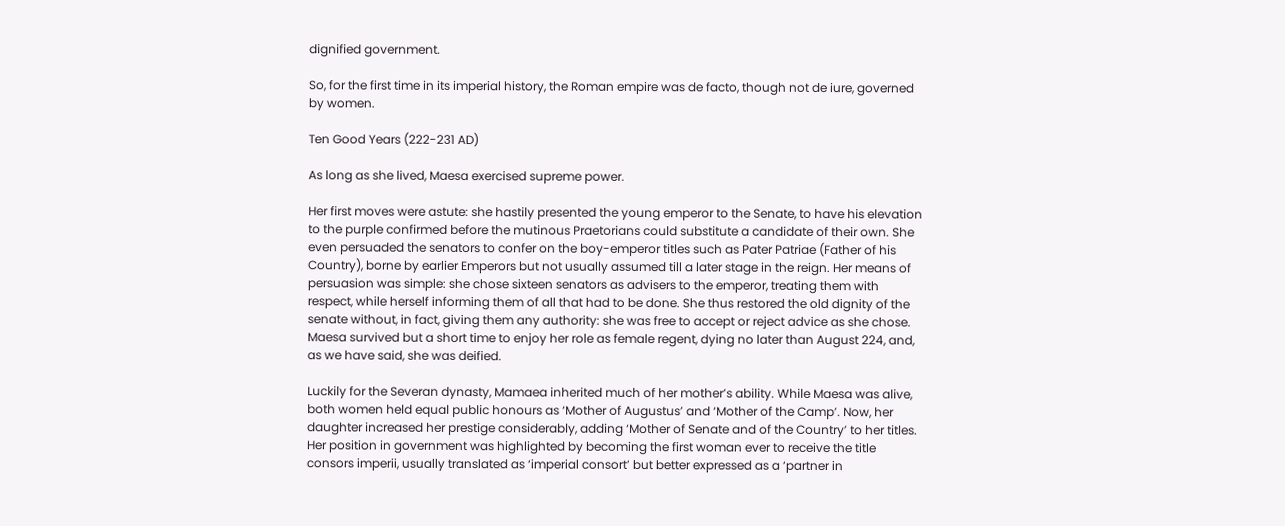dignified government.

So, for the first time in its imperial history, the Roman empire was de facto, though not de iure, governed by women.

Ten Good Years (222-231 AD)

As long as she lived, Maesa exercised supreme power.

Her first moves were astute: she hastily presented the young emperor to the Senate, to have his elevation to the purple confirmed before the mutinous Praetorians could substitute a candidate of their own. She even persuaded the senators to confer on the boy-emperor titles such as Pater Patriae (Father of his Country), borne by earlier Emperors but not usually assumed till a later stage in the reign. Her means of persuasion was simple: she chose sixteen senators as advisers to the emperor, treating them with respect, while herself informing them of all that had to be done. She thus restored the old dignity of the senate without, in fact, giving them any authority: she was free to accept or reject advice as she chose. Maesa survived but a short time to enjoy her role as female regent, dying no later than August 224, and, as we have said, she was deified.

Luckily for the Severan dynasty, Mamaea inherited much of her mother’s ability. While Maesa was alive, both women held equal public honours as ‘Mother of Augustus’ and ‘Mother of the Camp’. Now, her daughter increased her prestige considerably, adding ‘Mother of Senate and of the Country’ to her titles. Her position in government was highlighted by becoming the first woman ever to receive the title consors imperii, usually translated as ‘imperial consort’ but better expressed as a ‘partner in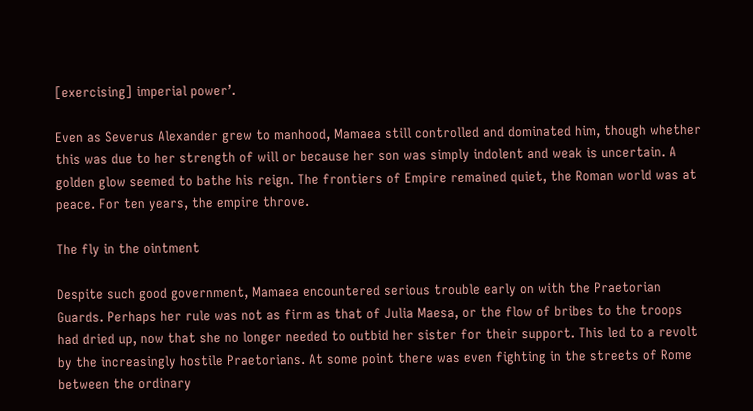[exercising] imperial power’.

Even as Severus Alexander grew to manhood, Mamaea still controlled and dominated him, though whether this was due to her strength of will or because her son was simply indolent and weak is uncertain. A golden glow seemed to bathe his reign. The frontiers of Empire remained quiet, the Roman world was at peace. For ten years, the empire throve.

The fly in the ointment

Despite such good government, Mamaea encountered serious trouble early on with the Praetorian Guards. Perhaps her rule was not as firm as that of Julia Maesa, or the flow of bribes to the troops had dried up, now that she no longer needed to outbid her sister for their support. This led to a revolt by the increasingly hostile Praetorians. At some point there was even fighting in the streets of Rome between the ordinary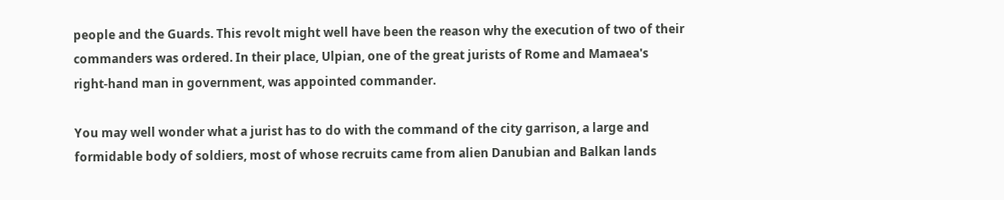people and the Guards. This revolt might well have been the reason why the execution of two of their commanders was ordered. In their place, Ulpian, one of the great jurists of Rome and Mamaea's right-hand man in government, was appointed commander.

You may well wonder what a jurist has to do with the command of the city garrison, a large and formidable body of soldiers, most of whose recruits came from alien Danubian and Balkan lands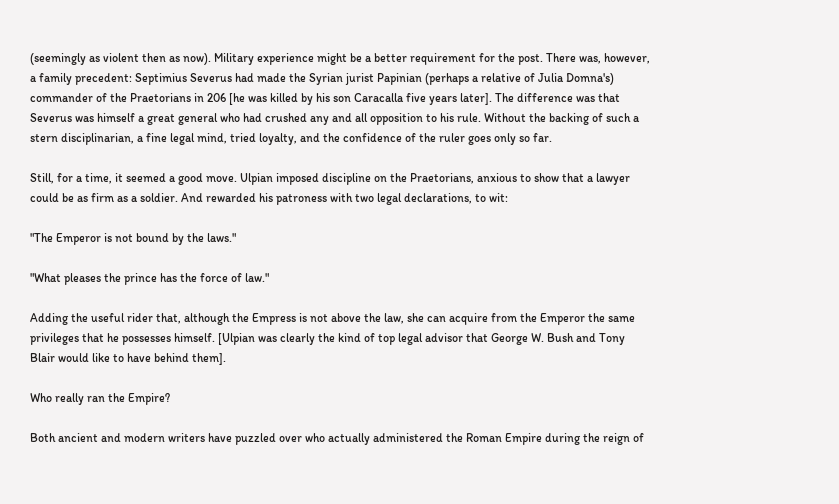(seemingly as violent then as now). Military experience might be a better requirement for the post. There was, however, a family precedent: Septimius Severus had made the Syrian jurist Papinian (perhaps a relative of Julia Domna's) commander of the Praetorians in 206 [he was killed by his son Caracalla five years later]. The difference was that Severus was himself a great general who had crushed any and all opposition to his rule. Without the backing of such a stern disciplinarian, a fine legal mind, tried loyalty, and the confidence of the ruler goes only so far.

Still, for a time, it seemed a good move. Ulpian imposed discipline on the Praetorians, anxious to show that a lawyer could be as firm as a soldier. And rewarded his patroness with two legal declarations, to wit:

"The Emperor is not bound by the laws."

"What pleases the prince has the force of law."

Adding the useful rider that, although the Empress is not above the law, she can acquire from the Emperor the same privileges that he possesses himself. [Ulpian was clearly the kind of top legal advisor that George W. Bush and Tony Blair would like to have behind them].

Who really ran the Empire?

Both ancient and modern writers have puzzled over who actually administered the Roman Empire during the reign of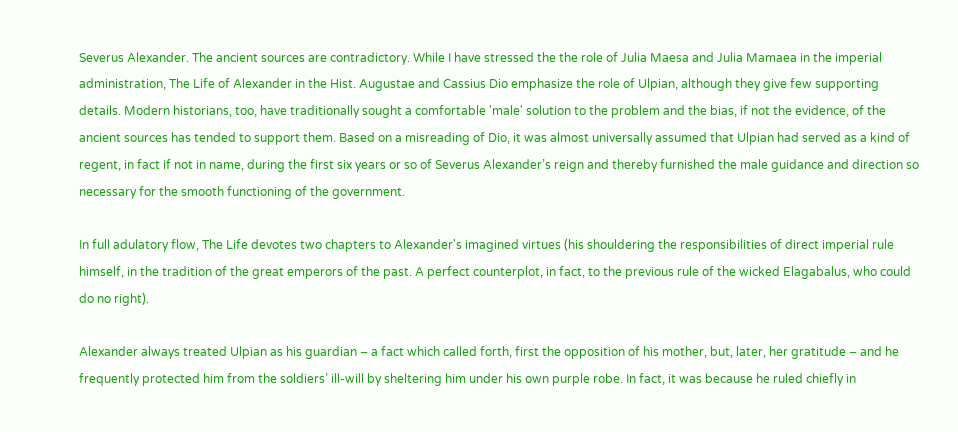Severus Alexander. The ancient sources are contradictory. While I have stressed the the role of Julia Maesa and Julia Mamaea in the imperial administration, The Life of Alexander in the Hist. Augustae and Cassius Dio emphasize the role of Ulpian, although they give few supporting details. Modern historians, too, have traditionally sought a comfortable 'male' solution to the problem and the bias, if not the evidence, of the ancient sources has tended to support them. Based on a misreading of Dio, it was almost universally assumed that Ulpian had served as a kind of regent, in fact if not in name, during the first six years or so of Severus Alexander’s reign and thereby furnished the male guidance and direction so necessary for the smooth functioning of the government.

In full adulatory flow, The Life devotes two chapters to Alexander's imagined virtues (his shouldering the responsibilities of direct imperial rule himself, in the tradition of the great emperors of the past. A perfect counterplot, in fact, to the previous rule of the wicked Elagabalus, who could do no right).

Alexander always treated Ulpian as his guardian – a fact which called forth, first the opposition of his mother, but, later, her gratitude – and he frequently protected him from the soldiers’ ill-will by sheltering him under his own purple robe. In fact, it was because he ruled chiefly in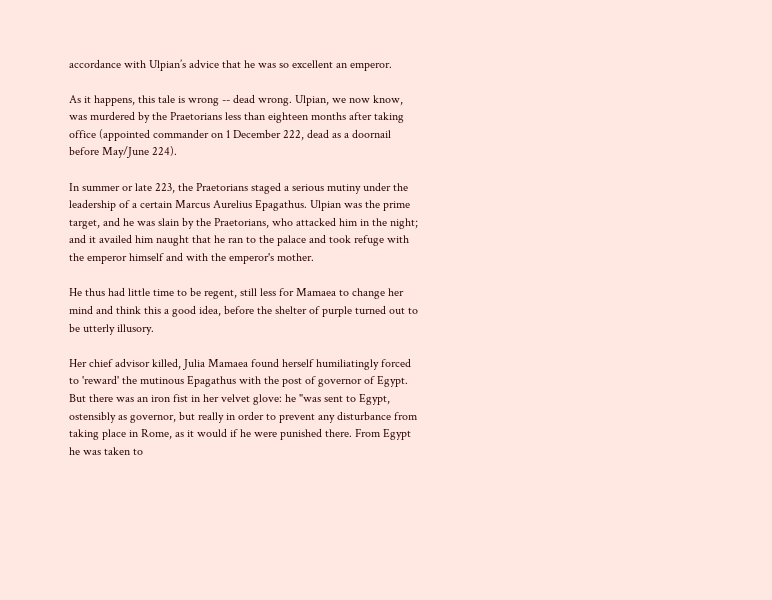accordance with Ulpian’s advice that he was so excellent an emperor.

As it happens, this tale is wrong -- dead wrong. Ulpian, we now know, was murdered by the Praetorians less than eighteen months after taking office (appointed commander on 1 December 222, dead as a doornail before May/June 224).

In summer or late 223, the Praetorians staged a serious mutiny under the leadership of a certain Marcus Aurelius Epagathus. Ulpian was the prime target, and he was slain by the Praetorians, who attacked him in the night; and it availed him naught that he ran to the palace and took refuge with the emperor himself and with the emperor's mother.

He thus had little time to be regent, still less for Mamaea to change her mind and think this a good idea, before the shelter of purple turned out to be utterly illusory.

Her chief advisor killed, Julia Mamaea found herself humiliatingly forced to 'reward' the mutinous Epagathus with the post of governor of Egypt. But there was an iron fist in her velvet glove: he "was sent to Egypt, ostensibly as governor, but really in order to prevent any disturbance from taking place in Rome, as it would if he were punished there. From Egypt he was taken to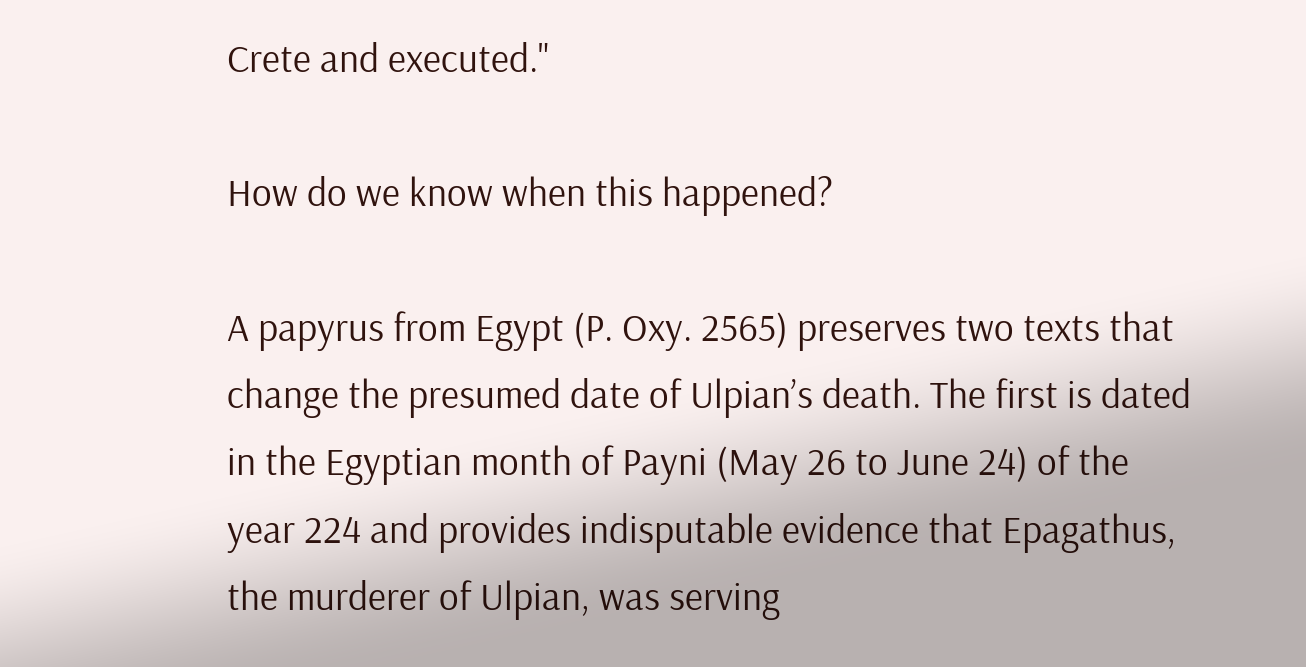Crete and executed."

How do we know when this happened?

A papyrus from Egypt (P. Oxy. 2565) preserves two texts that change the presumed date of Ulpian’s death. The first is dated in the Egyptian month of Payni (May 26 to June 24) of the year 224 and provides indisputable evidence that Epagathus, the murderer of Ulpian, was serving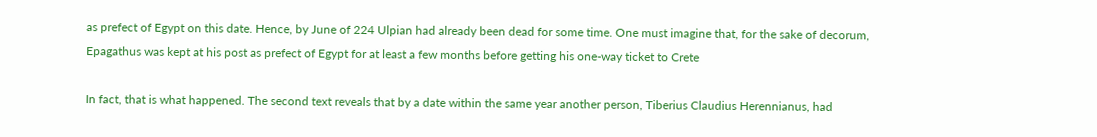as prefect of Egypt on this date. Hence, by June of 224 Ulpian had already been dead for some time. One must imagine that, for the sake of decorum, Epagathus was kept at his post as prefect of Egypt for at least a few months before getting his one-way ticket to Crete

In fact, that is what happened. The second text reveals that by a date within the same year another person, Tiberius Claudius Herennianus, had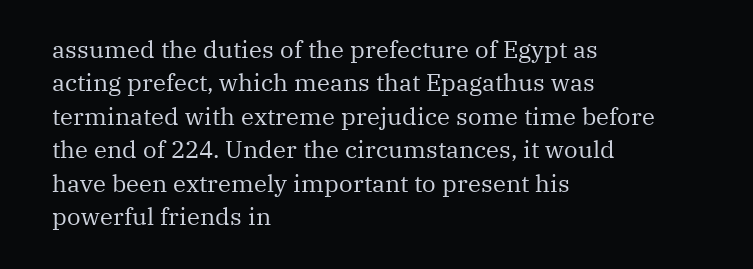assumed the duties of the prefecture of Egypt as acting prefect, which means that Epagathus was terminated with extreme prejudice some time before the end of 224. Under the circumstances, it would have been extremely important to present his powerful friends in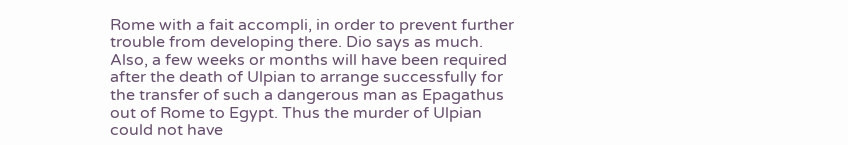Rome with a fait accompli, in order to prevent further trouble from developing there. Dio says as much. Also, a few weeks or months will have been required after the death of Ulpian to arrange successfully for the transfer of such a dangerous man as Epagathus out of Rome to Egypt. Thus the murder of Ulpian could not have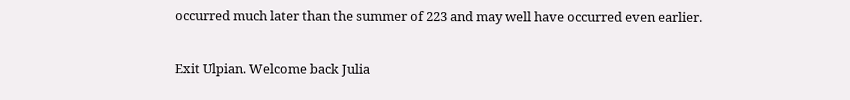occurred much later than the summer of 223 and may well have occurred even earlier.

Exit Ulpian. Welcome back Julia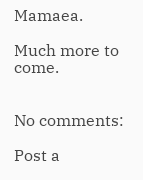Mamaea.

Much more to come.


No comments:

Post a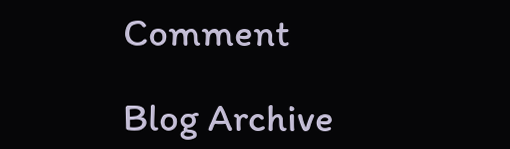Comment

Blog Archive